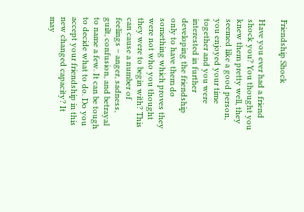Friendship Shock

Have you ever had a friend shock you? You thought you knew them pretty well, they seemed like a good person, you enjoyed your time together and you were interested in further developing the friendship only to have them do something which proves they were not who you thought they were to begin with? This can cause a number of feelings – anger, sadness, guilt, confusion, and betrayal to name a few. It can be tough to decide what to do. Do you accept your friendship in this new changed capacity? It may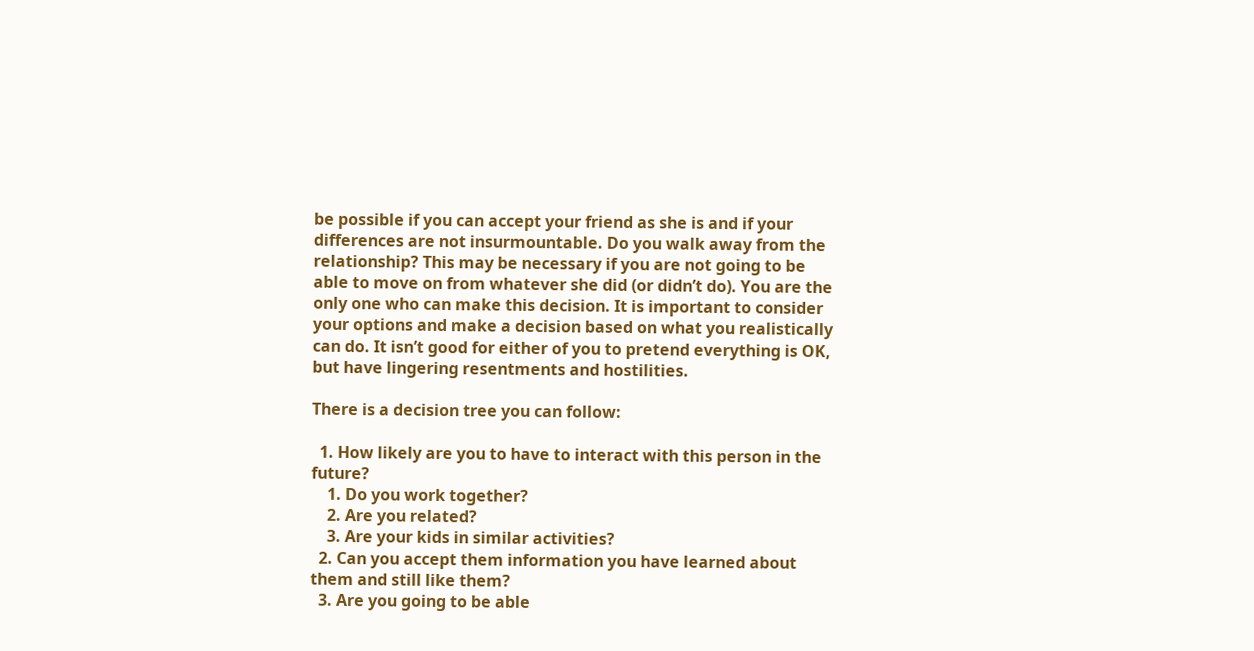be possible if you can accept your friend as she is and if your differences are not insurmountable. Do you walk away from the relationship? This may be necessary if you are not going to be able to move on from whatever she did (or didn’t do). You are the only one who can make this decision. It is important to consider your options and make a decision based on what you realistically can do. It isn’t good for either of you to pretend everything is OK, but have lingering resentments and hostilities.

There is a decision tree you can follow:

  1. How likely are you to have to interact with this person in the future?
    1. Do you work together?
    2. Are you related?
    3. Are your kids in similar activities?
  2. Can you accept them information you have learned about them and still like them?
  3. Are you going to be able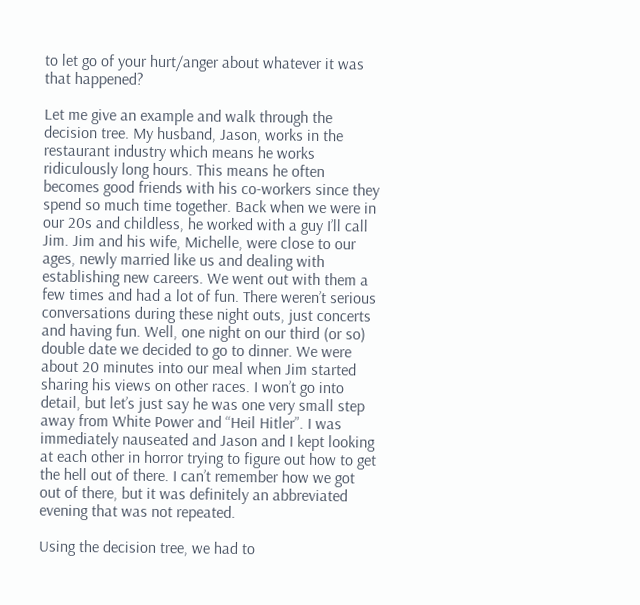to let go of your hurt/anger about whatever it was that happened?

Let me give an example and walk through the decision tree. My husband, Jason, works in the restaurant industry which means he works ridiculously long hours. This means he often becomes good friends with his co-workers since they spend so much time together. Back when we were in our 20s and childless, he worked with a guy I’ll call Jim. Jim and his wife, Michelle, were close to our ages, newly married like us and dealing with establishing new careers. We went out with them a few times and had a lot of fun. There weren’t serious conversations during these night outs, just concerts and having fun. Well, one night on our third (or so) double date we decided to go to dinner. We were about 20 minutes into our meal when Jim started sharing his views on other races. I won’t go into detail, but let’s just say he was one very small step away from White Power and “Heil Hitler”. I was immediately nauseated and Jason and I kept looking at each other in horror trying to figure out how to get the hell out of there. I can’t remember how we got out of there, but it was definitely an abbreviated evening that was not repeated.

Using the decision tree, we had to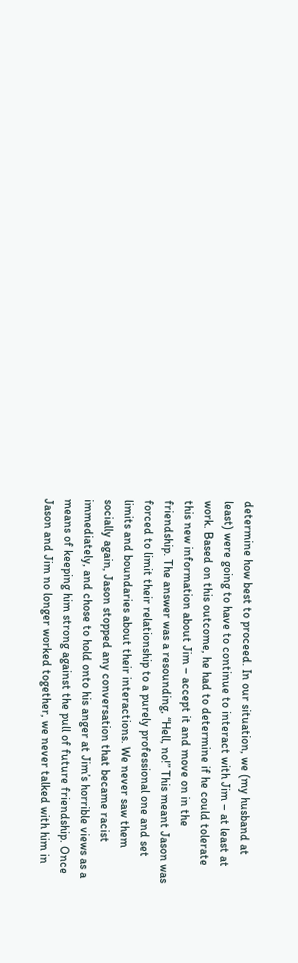determine how best to proceed. In our situation, we (my husband at least) were going to have to continue to interact with Jim – at least at work. Based on this outcome, he had to determine if he could tolerate this new information about Jim – accept it and move on in the friendship. The answer was a resounding, “Hell, no!” This meant Jason was forced to limit their relationship to a purely professional one and set limits and boundaries about their interactions. We never saw them socially again, Jason stopped any conversation that became racist immediately, and chose to hold onto his anger at Jim’s horrible views as a means of keeping him strong against the pull of future friendship. Once Jason and Jim no longer worked together, we never talked with him in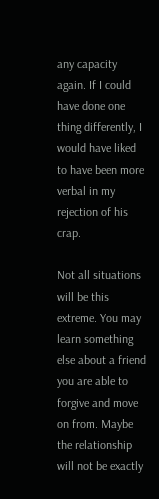any capacity again. If I could have done one thing differently, I would have liked to have been more verbal in my rejection of his crap.

Not all situations will be this extreme. You may learn something else about a friend you are able to forgive and move on from. Maybe the relationship will not be exactly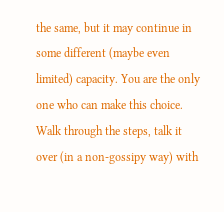the same, but it may continue in some different (maybe even limited) capacity. You are the only one who can make this choice. Walk through the steps, talk it over (in a non-gossipy way) with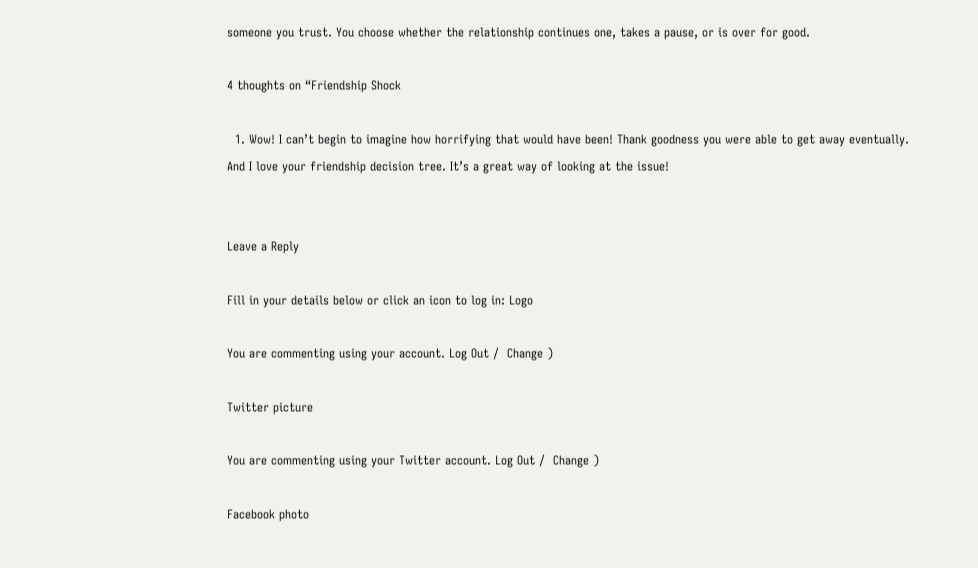someone you trust. You choose whether the relationship continues one, takes a pause, or is over for good.

4 thoughts on “Friendship Shock

  1. Wow! I can’t begin to imagine how horrifying that would have been! Thank goodness you were able to get away eventually. And I love your friendship decision tree. It’s a great way of looking at the issue!


Leave a Reply

Fill in your details below or click an icon to log in: Logo

You are commenting using your account. Log Out /  Change )

Twitter picture

You are commenting using your Twitter account. Log Out /  Change )

Facebook photo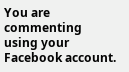You are commenting using your Facebook account.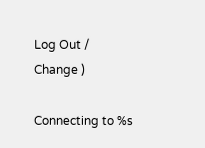Log Out /  Change )

Connecting to %s